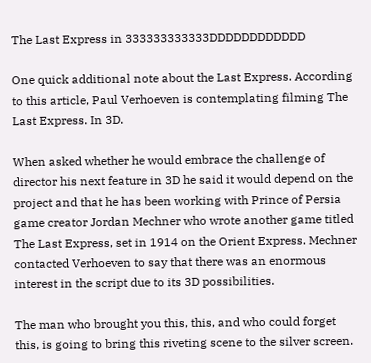The Last Express in 333333333333DDDDDDDDDDDD

One quick additional note about the Last Express. According to this article, Paul Verhoeven is contemplating filming The Last Express. In 3D.

When asked whether he would embrace the challenge of director his next feature in 3D he said it would depend on the project and that he has been working with Prince of Persia game creator Jordan Mechner who wrote another game titled The Last Express, set in 1914 on the Orient Express. Mechner contacted Verhoeven to say that there was an enormous interest in the script due to its 3D possibilities.

The man who brought you this, this, and who could forget this, is going to bring this riveting scene to the silver screen.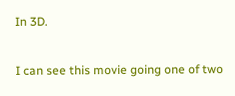In 3D.

I can see this movie going one of two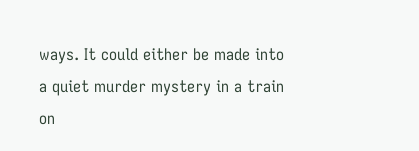ways. It could either be made into a quiet murder mystery in a train on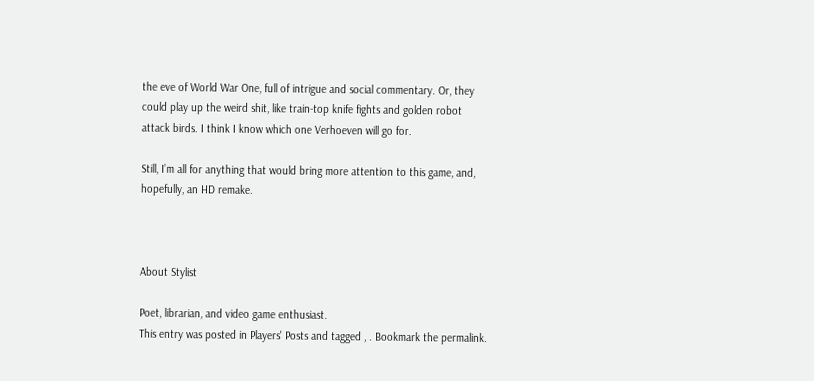the eve of World War One, full of intrigue and social commentary. Or, they could play up the weird shit, like train-top knife fights and golden robot attack birds. I think I know which one Verhoeven will go for.

Still, I’m all for anything that would bring more attention to this game, and, hopefully, an HD remake.



About Stylist

Poet, librarian, and video game enthusiast.
This entry was posted in Players' Posts and tagged , . Bookmark the permalink.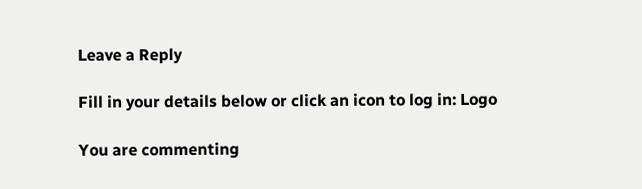Leave a Reply

Fill in your details below or click an icon to log in: Logo

You are commenting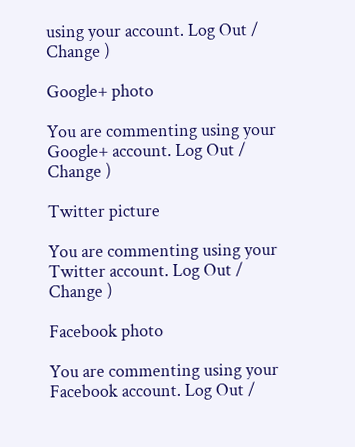using your account. Log Out /  Change )

Google+ photo

You are commenting using your Google+ account. Log Out /  Change )

Twitter picture

You are commenting using your Twitter account. Log Out /  Change )

Facebook photo

You are commenting using your Facebook account. Log Out /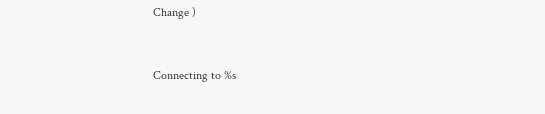Change )


Connecting to %s